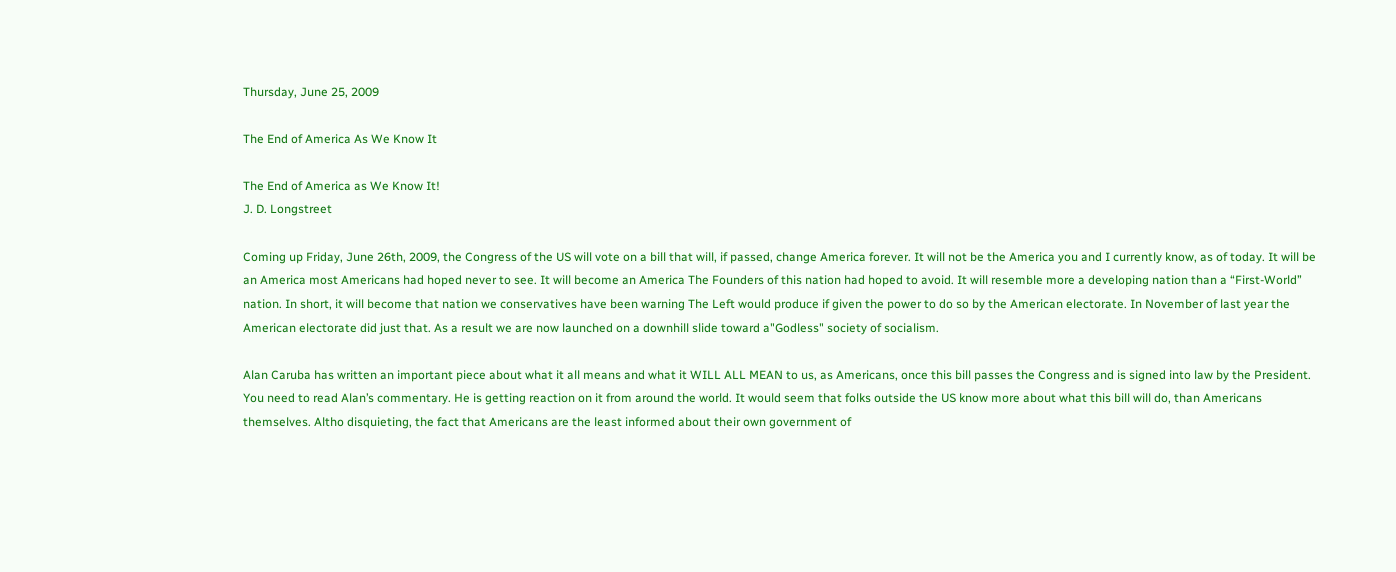Thursday, June 25, 2009

The End of America As We Know It

The End of America as We Know It!
J. D. Longstreet

Coming up Friday, June 26th, 2009, the Congress of the US will vote on a bill that will, if passed, change America forever. It will not be the America you and I currently know, as of today. It will be an America most Americans had hoped never to see. It will become an America The Founders of this nation had hoped to avoid. It will resemble more a developing nation than a “First-World” nation. In short, it will become that nation we conservatives have been warning The Left would produce if given the power to do so by the American electorate. In November of last year the American electorate did just that. As a result we are now launched on a downhill slide toward a"Godless" society of socialism.

Alan Caruba has written an important piece about what it all means and what it WILL ALL MEAN to us, as Americans, once this bill passes the Congress and is signed into law by the President. You need to read Alan’s commentary. He is getting reaction on it from around the world. It would seem that folks outside the US know more about what this bill will do, than Americans themselves. Altho disquieting, the fact that Americans are the least informed about their own government of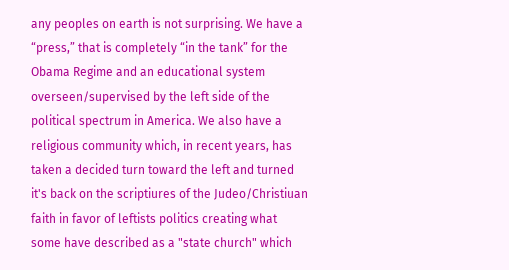any peoples on earth is not surprising. We have a “press,” that is completely “in the tank” for the Obama Regime and an educational system overseen/supervised by the left side of the political spectrum in America. We also have a religious community which, in recent years, has taken a decided turn toward the left and turned it's back on the scriptiures of the Judeo/Christiuan faith in favor of leftists politics creating what some have described as a "state church" which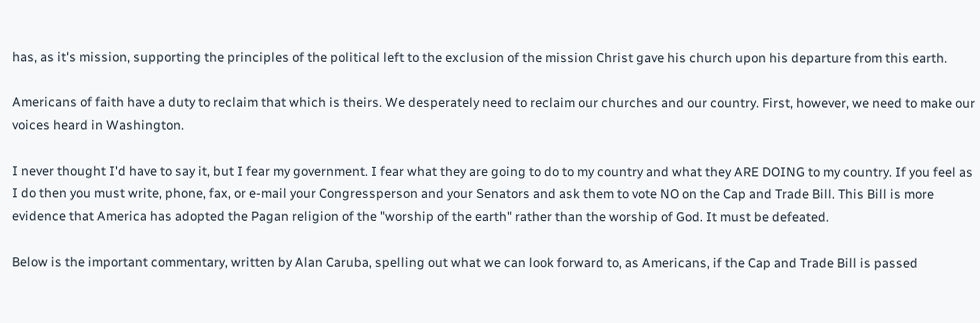has, as it's mission, supporting the principles of the political left to the exclusion of the mission Christ gave his church upon his departure from this earth.

Americans of faith have a duty to reclaim that which is theirs. We desperately need to reclaim our churches and our country. First, however, we need to make our voices heard in Washington.

I never thought I'd have to say it, but I fear my government. I fear what they are going to do to my country and what they ARE DOING to my country. If you feel as I do then you must write, phone, fax, or e-mail your Congressperson and your Senators and ask them to vote NO on the Cap and Trade Bill. This Bill is more evidence that America has adopted the Pagan religion of the "worship of the earth" rather than the worship of God. It must be defeated.

Below is the important commentary, written by Alan Caruba, spelling out what we can look forward to, as Americans, if the Cap and Trade Bill is passed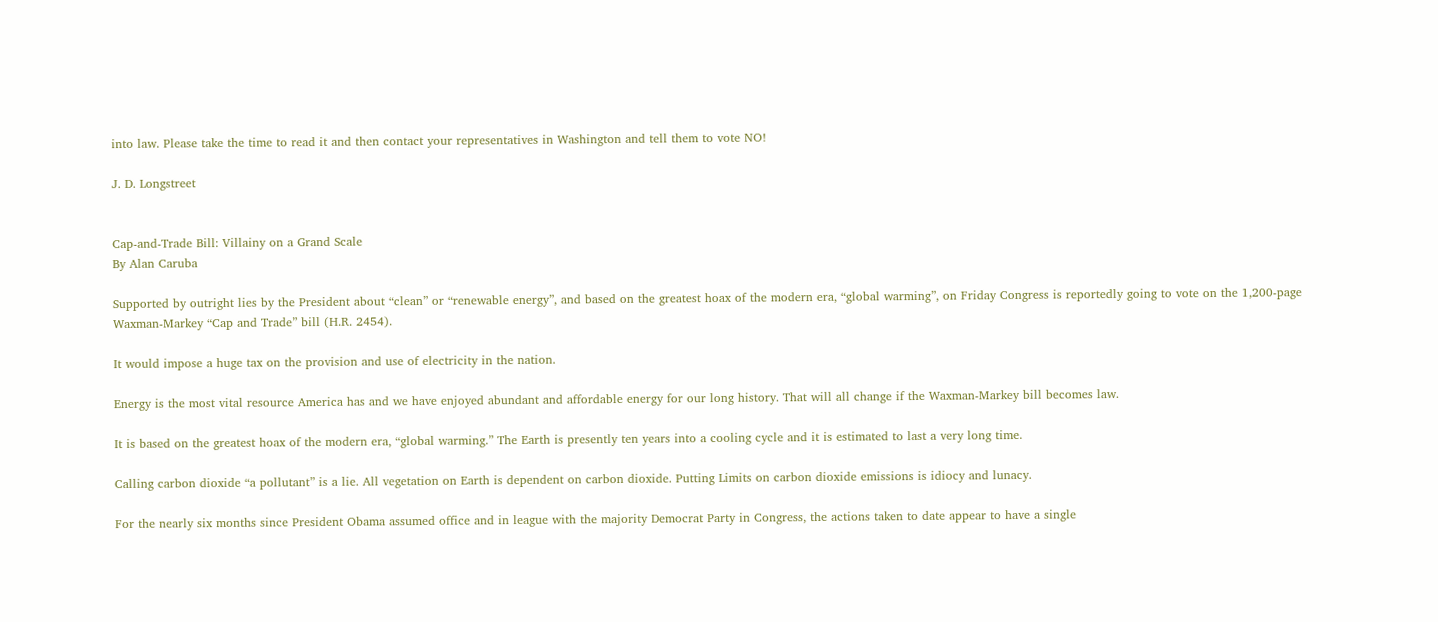into law. Please take the time to read it and then contact your representatives in Washington and tell them to vote NO!

J. D. Longstreet


Cap-and-Trade Bill: Villainy on a Grand Scale
By Alan Caruba

Supported by outright lies by the President about “clean” or “renewable energy”, and based on the greatest hoax of the modern era, “global warming”, on Friday Congress is reportedly going to vote on the 1,200-page Waxman-Markey “Cap and Trade” bill (H.R. 2454).

It would impose a huge tax on the provision and use of electricity in the nation.

Energy is the most vital resource America has and we have enjoyed abundant and affordable energy for our long history. That will all change if the Waxman-Markey bill becomes law.

It is based on the greatest hoax of the modern era, “global warming.” The Earth is presently ten years into a cooling cycle and it is estimated to last a very long time.

Calling carbon dioxide “a pollutant” is a lie. All vegetation on Earth is dependent on carbon dioxide. Putting Limits on carbon dioxide emissions is idiocy and lunacy.

For the nearly six months since President Obama assumed office and in league with the majority Democrat Party in Congress, the actions taken to date appear to have a single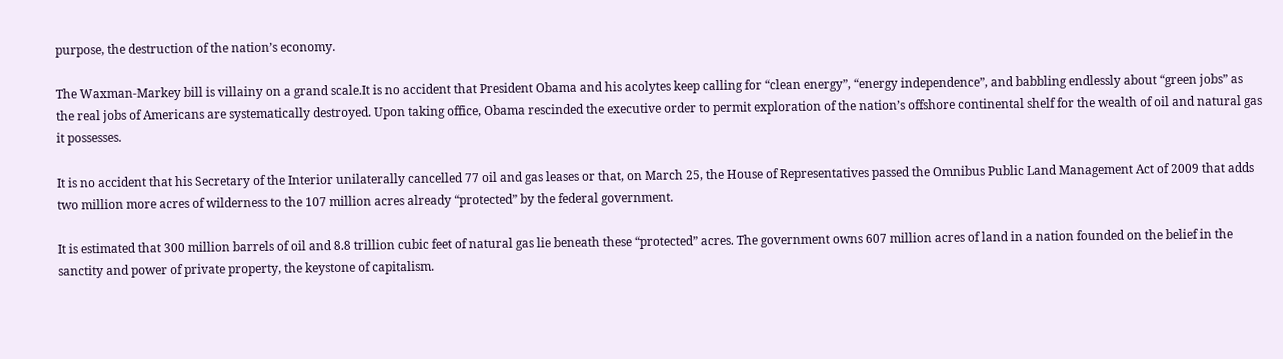purpose, the destruction of the nation’s economy.

The Waxman-Markey bill is villainy on a grand scale.It is no accident that President Obama and his acolytes keep calling for “clean energy”, “energy independence”, and babbling endlessly about “green jobs” as the real jobs of Americans are systematically destroyed. Upon taking office, Obama rescinded the executive order to permit exploration of the nation’s offshore continental shelf for the wealth of oil and natural gas it possesses.

It is no accident that his Secretary of the Interior unilaterally cancelled 77 oil and gas leases or that, on March 25, the House of Representatives passed the Omnibus Public Land Management Act of 2009 that adds two million more acres of wilderness to the 107 million acres already “protected” by the federal government.

It is estimated that 300 million barrels of oil and 8.8 trillion cubic feet of natural gas lie beneath these “protected” acres. The government owns 607 million acres of land in a nation founded on the belief in the sanctity and power of private property, the keystone of capitalism.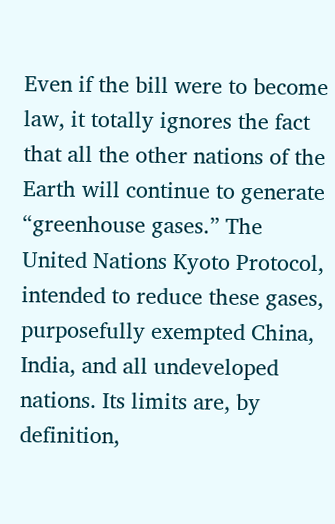Even if the bill were to become law, it totally ignores the fact that all the other nations of the Earth will continue to generate “greenhouse gases.” The United Nations Kyoto Protocol, intended to reduce these gases, purposefully exempted China, India, and all undeveloped nations. Its limits are, by definition,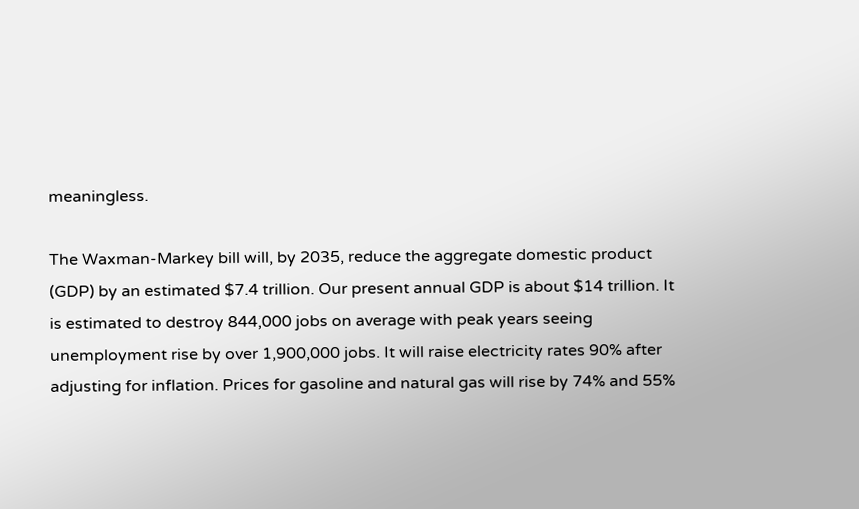meaningless.

The Waxman-Markey bill will, by 2035, reduce the aggregate domestic product (GDP) by an estimated $7.4 trillion. Our present annual GDP is about $14 trillion. It is estimated to destroy 844,000 jobs on average with peak years seeing unemployment rise by over 1,900,000 jobs. It will raise electricity rates 90% after adjusting for inflation. Prices for gasoline and natural gas will rise by 74% and 55%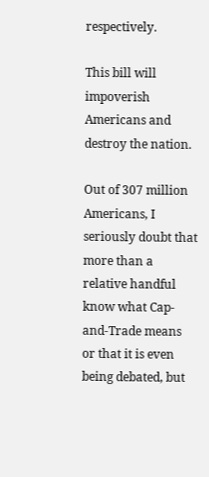respectively.

This bill will impoverish Americans and destroy the nation.

Out of 307 million Americans, I seriously doubt that more than a relative handful know what Cap-and-Trade means or that it is even being debated, but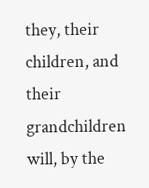they, their children, and their grandchildren will, by the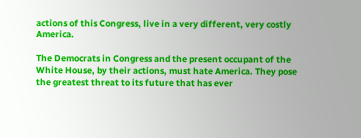actions of this Congress, live in a very different, very costly America.

The Democrats in Congress and the present occupant of the White House, by their actions, must hate America. They pose the greatest threat to its future that has ever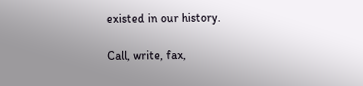existed in our history.

Call, write, fax,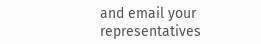and email your representatives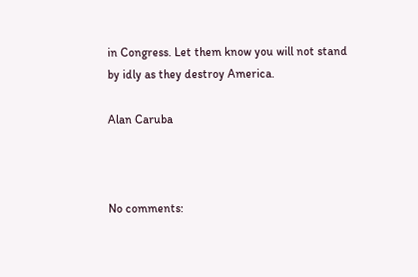in Congress. Let them know you will not stand by idly as they destroy America.

Alan Caruba



No comments: